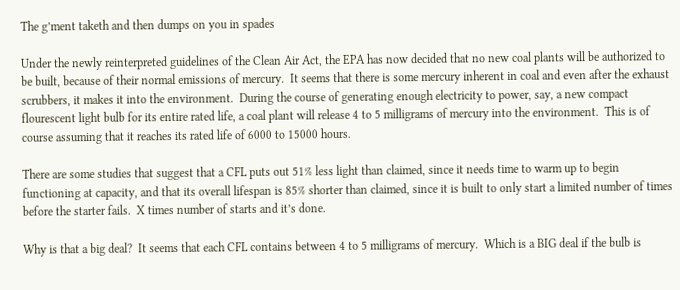The g’ment taketh and then dumps on you in spades

Under the newly reinterpreted guidelines of the Clean Air Act, the EPA has now decided that no new coal plants will be authorized to be built, because of their normal emissions of mercury.  It seems that there is some mercury inherent in coal and even after the exhaust scrubbers, it makes it into the environment.  During the course of generating enough electricity to power, say, a new compact flourescent light bulb for its entire rated life, a coal plant will release 4 to 5 milligrams of mercury into the environment.  This is of course assuming that it reaches its rated life of 6000 to 15000 hours.

There are some studies that suggest that a CFL puts out 51% less light than claimed, since it needs time to warm up to begin functioning at capacity, and that its overall lifespan is 85% shorter than claimed, since it is built to only start a limited number of times before the starter fails.  X times number of starts and it’s done.

Why is that a big deal?  It seems that each CFL contains between 4 to 5 milligrams of mercury.  Which is a BIG deal if the bulb is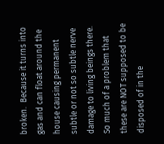broken.  Because it turns into gas and can float around the house causing permanent subtle or not so subtle nerve damage to living beings there.  So much of a problem that these are NOT supposed to be disposed of in the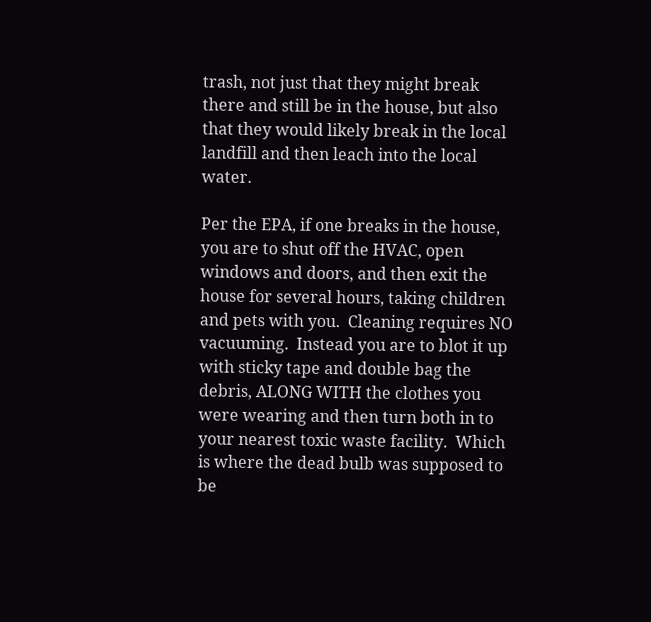trash, not just that they might break there and still be in the house, but also that they would likely break in the local landfill and then leach into the local water.

Per the EPA, if one breaks in the house, you are to shut off the HVAC, open windows and doors, and then exit the house for several hours, taking children and pets with you.  Cleaning requires NO vacuuming.  Instead you are to blot it up with sticky tape and double bag the debris, ALONG WITH the clothes you were wearing and then turn both in to your nearest toxic waste facility.  Which is where the dead bulb was supposed to be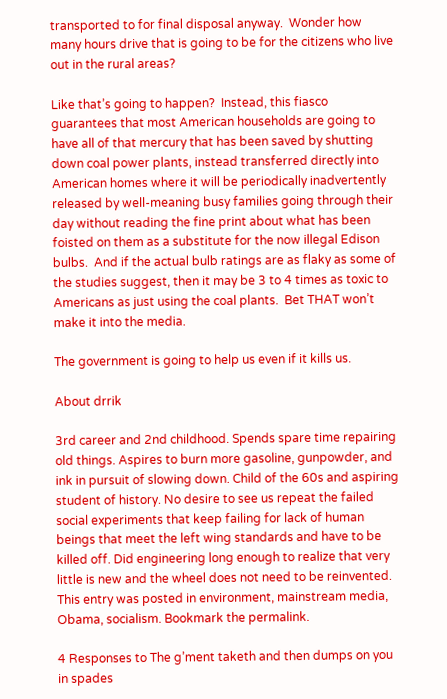transported to for final disposal anyway.  Wonder how many hours drive that is going to be for the citizens who live out in the rural areas?

Like that’s going to happen?  Instead, this fiasco guarantees that most American households are going to have all of that mercury that has been saved by shutting down coal power plants, instead transferred directly into American homes where it will be periodically inadvertently released by well-meaning busy families going through their day without reading the fine print about what has been foisted on them as a substitute for the now illegal Edison bulbs.  And if the actual bulb ratings are as flaky as some of the studies suggest, then it may be 3 to 4 times as toxic to Americans as just using the coal plants.  Bet THAT won’t make it into the media.

The government is going to help us even if it kills us.

About drrik

3rd career and 2nd childhood. Spends spare time repairing old things. Aspires to burn more gasoline, gunpowder, and ink in pursuit of slowing down. Child of the 60s and aspiring student of history. No desire to see us repeat the failed social experiments that keep failing for lack of human beings that meet the left wing standards and have to be killed off. Did engineering long enough to realize that very little is new and the wheel does not need to be reinvented.
This entry was posted in environment, mainstream media, Obama, socialism. Bookmark the permalink.

4 Responses to The g’ment taketh and then dumps on you in spades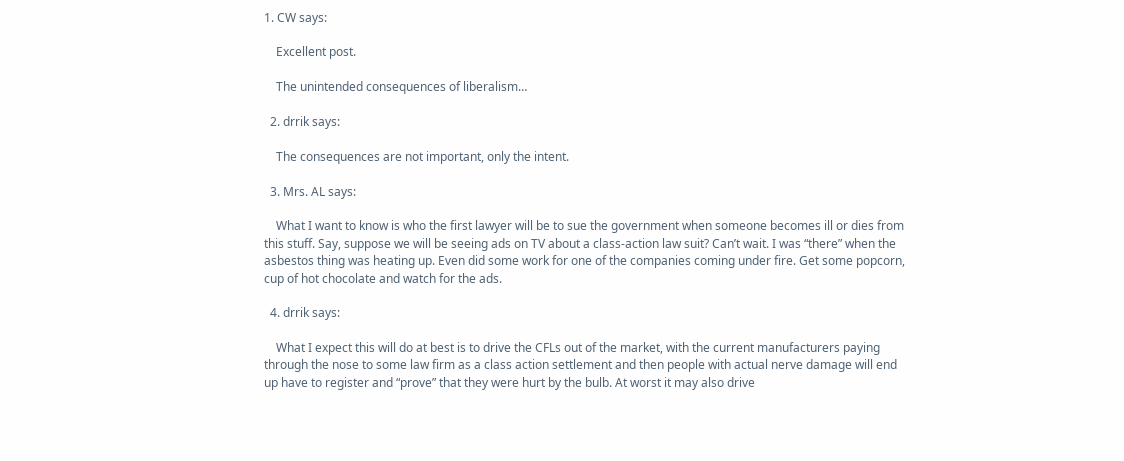1. CW says:

    Excellent post.

    The unintended consequences of liberalism…

  2. drrik says:

    The consequences are not important, only the intent.

  3. Mrs. AL says:

    What I want to know is who the first lawyer will be to sue the government when someone becomes ill or dies from this stuff. Say, suppose we will be seeing ads on TV about a class-action law suit? Can’t wait. I was “there” when the asbestos thing was heating up. Even did some work for one of the companies coming under fire. Get some popcorn, cup of hot chocolate and watch for the ads.

  4. drrik says:

    What I expect this will do at best is to drive the CFLs out of the market, with the current manufacturers paying through the nose to some law firm as a class action settlement and then people with actual nerve damage will end up have to register and “prove” that they were hurt by the bulb. At worst it may also drive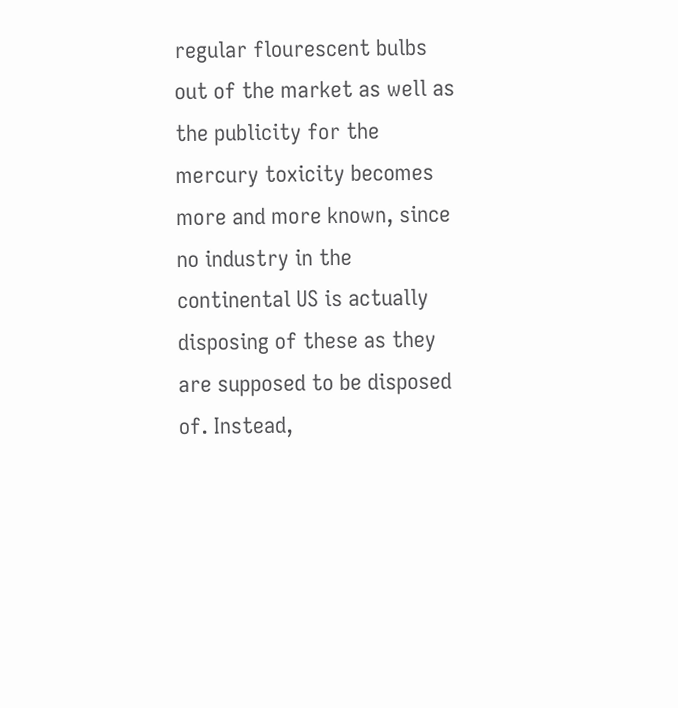regular flourescent bulbs out of the market as well as the publicity for the mercury toxicity becomes more and more known, since no industry in the continental US is actually disposing of these as they are supposed to be disposed of. Instead,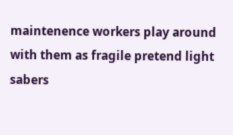maintenence workers play around with them as fragile pretend light sabers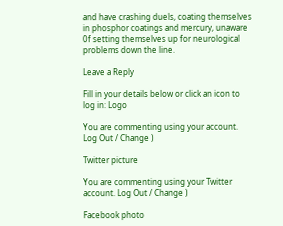and have crashing duels, coating themselves in phosphor coatings and mercury, unaware 0f setting themselves up for neurological problems down the line.

Leave a Reply

Fill in your details below or click an icon to log in: Logo

You are commenting using your account. Log Out / Change )

Twitter picture

You are commenting using your Twitter account. Log Out / Change )

Facebook photo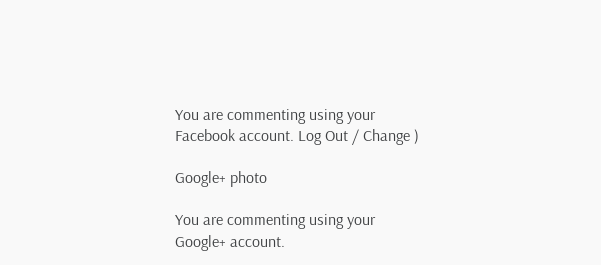You are commenting using your Facebook account. Log Out / Change )

Google+ photo

You are commenting using your Google+ account.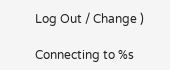Log Out / Change )

Connecting to %s